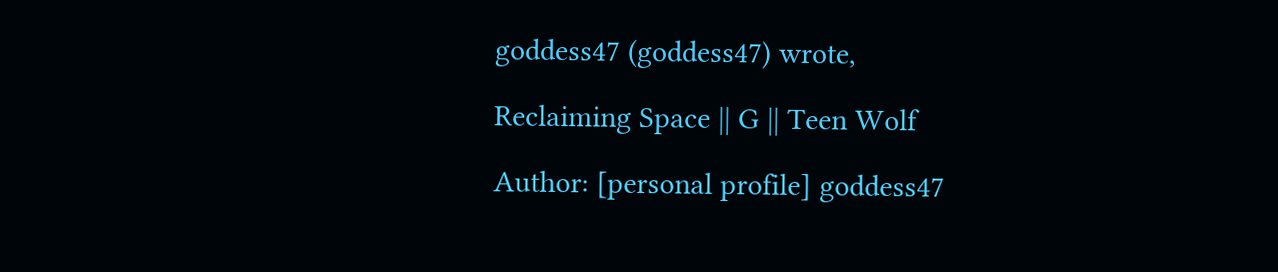goddess47 (goddess47) wrote,

Reclaiming Space || G || Teen Wolf

Author: [personal profile] goddess47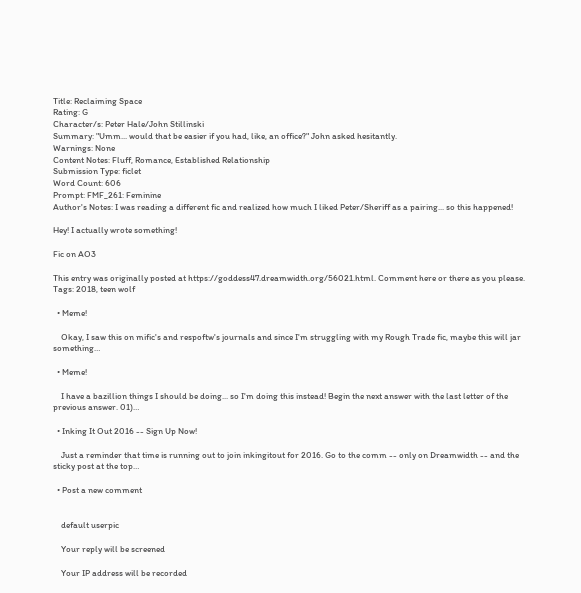Title: Reclaiming Space
Rating: G
Character/s: Peter Hale/John Stillinski
Summary: "Umm... would that be easier if you had, like, an office?" John asked hesitantly.
Warnings: None
Content Notes: Fluff, Romance, Established Relationship
Submission Type: ficlet
Word Count: 606
Prompt: FMF_261: Feminine
Author's Notes: I was reading a different fic and realized how much I liked Peter/Sheriff as a pairing... so this happened!

Hey! I actually wrote something!

Fic on AO3

This entry was originally posted at https://goddess47.dreamwidth.org/56021.html. Comment here or there as you please.
Tags: 2018, teen wolf

  • Meme!

    Okay, I saw this on mific's and respoftw's journals and since I'm struggling with my Rough Trade fic, maybe this will jar something…

  • Meme!

    I have a bazillion things I should be doing... so I'm doing this instead! Begin the next answer with the last letter of the previous answer. 01)…

  • Inking It Out 2016 -- Sign Up Now!

    Just a reminder that time is running out to join inkingitout for 2016. Go to the comm -- only on Dreamwidth -- and the sticky post at the top…

  • Post a new comment


    default userpic

    Your reply will be screened

    Your IP address will be recorded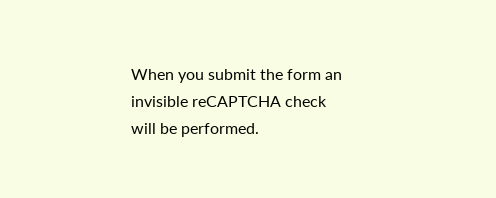When you submit the form an invisible reCAPTCHA check will be performed.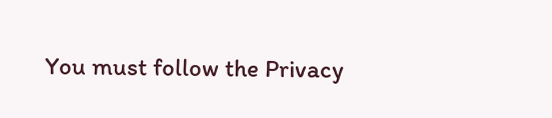You must follow the Privacy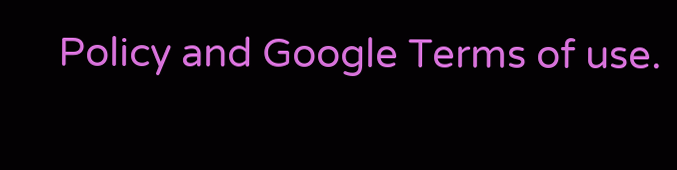Policy and Google Terms of use.